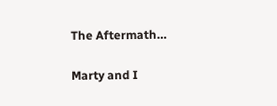The Aftermath…

Marty and I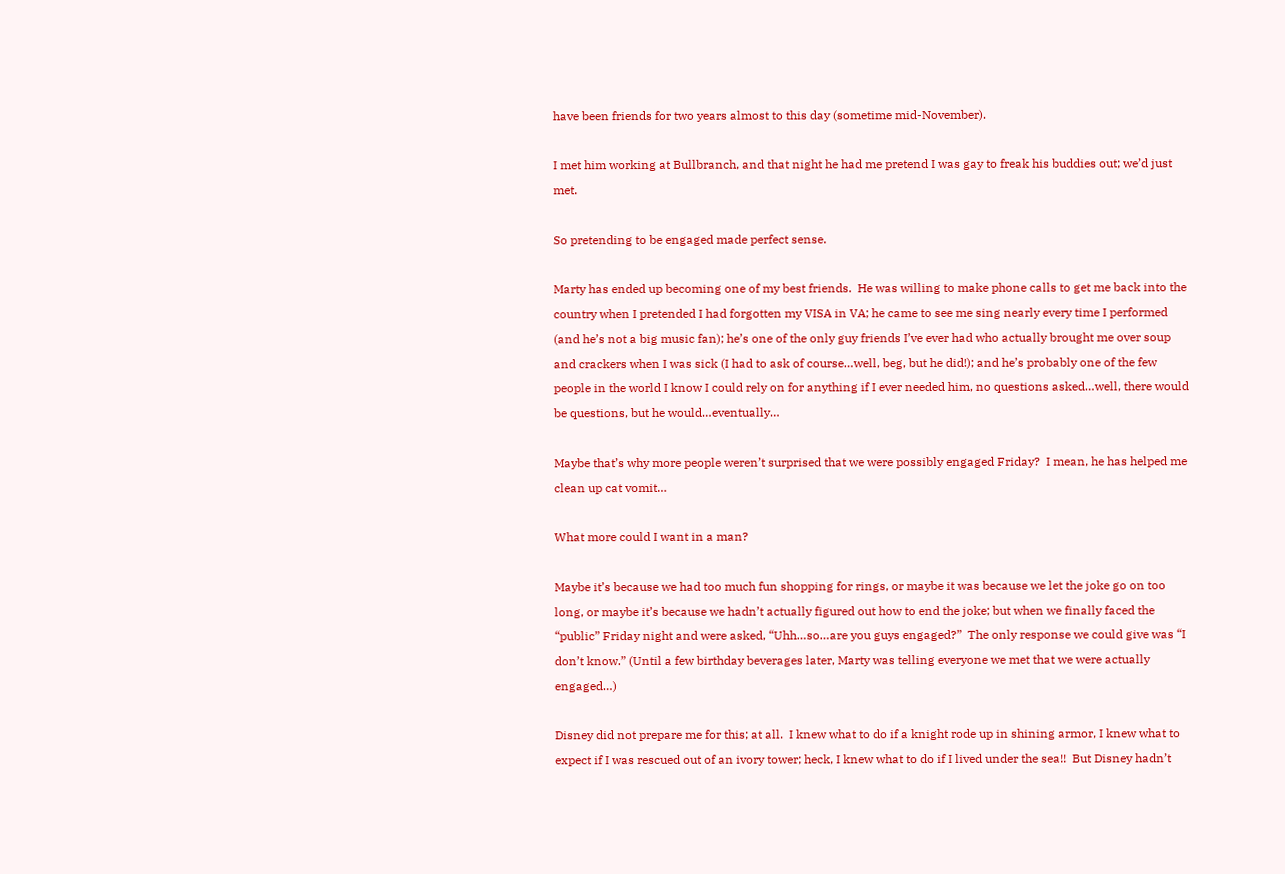have been friends for two years almost to this day (sometime mid-November).

I met him working at Bullbranch, and that night he had me pretend I was gay to freak his buddies out; we’d just met.

So pretending to be engaged made perfect sense.

Marty has ended up becoming one of my best friends.  He was willing to make phone calls to get me back into the country when I pretended I had forgotten my VISA in VA; he came to see me sing nearly every time I performed (and he’s not a big music fan); he’s one of the only guy friends I’ve ever had who actually brought me over soup and crackers when I was sick (I had to ask of course…well, beg, but he did!); and he’s probably one of the few people in the world I know I could rely on for anything if I ever needed him, no questions asked…well, there would be questions, but he would…eventually…

Maybe that’s why more people weren’t surprised that we were possibly engaged Friday?  I mean, he has helped me clean up cat vomit…

What more could I want in a man?

Maybe it’s because we had too much fun shopping for rings, or maybe it was because we let the joke go on too long, or maybe it’s because we hadn’t actually figured out how to end the joke; but when we finally faced the “public” Friday night and were asked, “Uhh…so…are you guys engaged?”  The only response we could give was “I don’t know.” (Until a few birthday beverages later, Marty was telling everyone we met that we were actually engaged…)

Disney did not prepare me for this; at all.  I knew what to do if a knight rode up in shining armor, I knew what to expect if I was rescued out of an ivory tower; heck, I knew what to do if I lived under the sea!!  But Disney hadn’t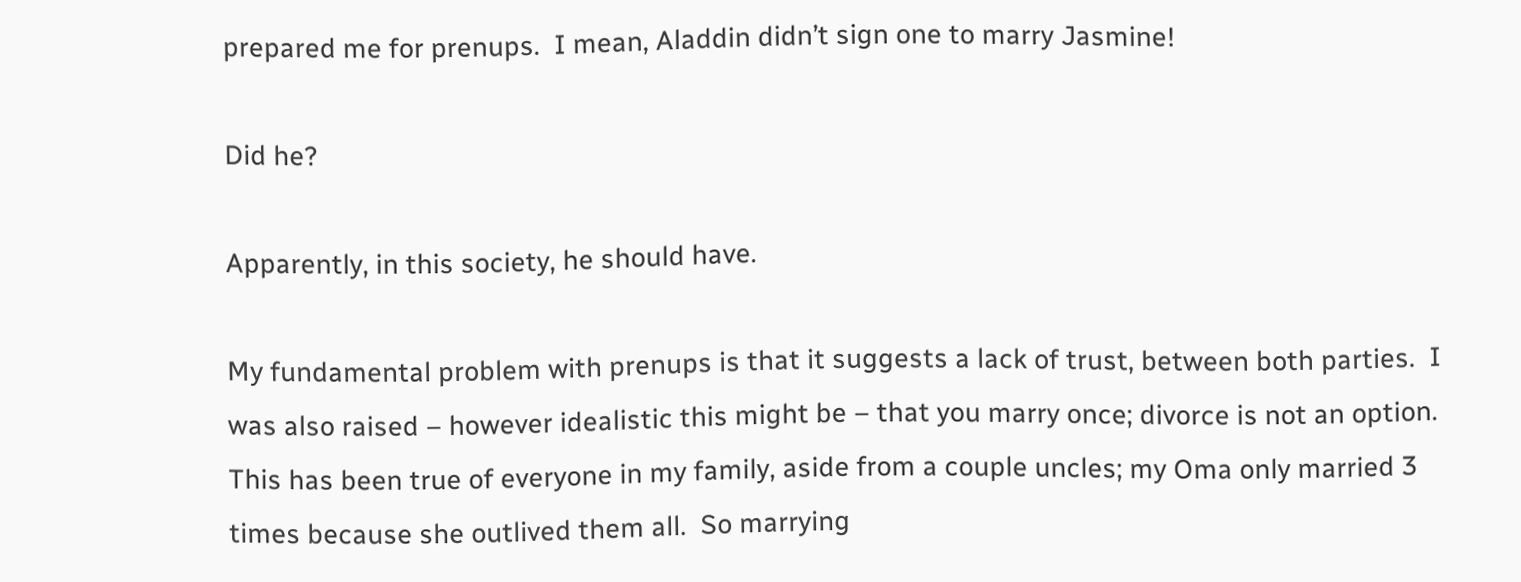prepared me for prenups.  I mean, Aladdin didn’t sign one to marry Jasmine!

Did he?

Apparently, in this society, he should have.

My fundamental problem with prenups is that it suggests a lack of trust, between both parties.  I was also raised – however idealistic this might be – that you marry once; divorce is not an option.  This has been true of everyone in my family, aside from a couple uncles; my Oma only married 3 times because she outlived them all.  So marrying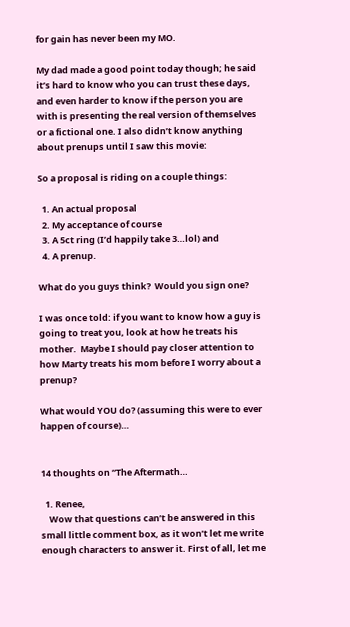for gain has never been my MO.

My dad made a good point today though; he said it’s hard to know who you can trust these days, and even harder to know if the person you are with is presenting the real version of themselves or a fictional one. I also didn’t know anything about prenups until I saw this movie:

So a proposal is riding on a couple things:

  1. An actual proposal
  2. My acceptance of course
  3. A 5ct ring (I’d happily take 3…lol) and
  4. A prenup.

What do you guys think?  Would you sign one?

I was once told: if you want to know how a guy is going to treat you, look at how he treats his mother.  Maybe I should pay closer attention to how Marty treats his mom before I worry about a prenup?

What would YOU do? (assuming this were to ever happen of course)…


14 thoughts on “The Aftermath…

  1. Renee,
    Wow that questions can’t be answered in this small little comment box, as it won’t let me write enough characters to answer it. First of all, let me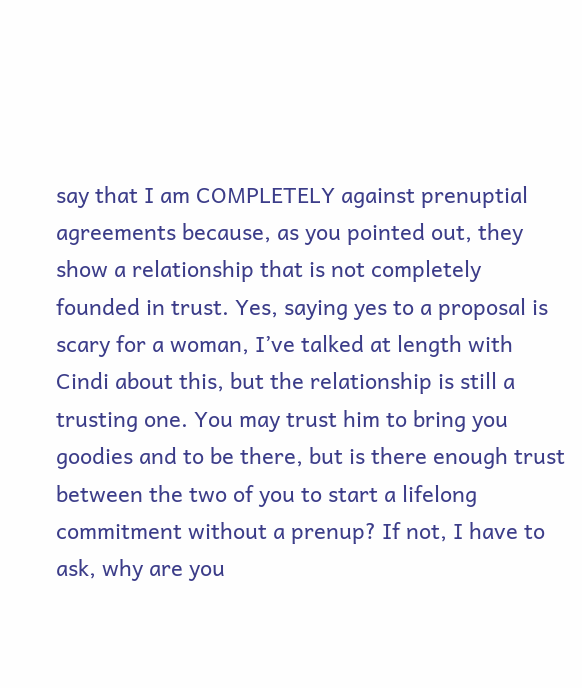say that I am COMPLETELY against prenuptial agreements because, as you pointed out, they show a relationship that is not completely founded in trust. Yes, saying yes to a proposal is scary for a woman, I’ve talked at length with Cindi about this, but the relationship is still a trusting one. You may trust him to bring you goodies and to be there, but is there enough trust between the two of you to start a lifelong commitment without a prenup? If not, I have to ask, why are you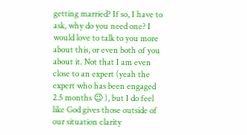getting married? If so, I have to ask, why do you need one? I would love to talk to you more about this, or even both of you about it. Not that I am even close to an expert (yeah the expert who has been engaged 2.5 months 😉 ), but I do feel like God gives those outside of our situation clarity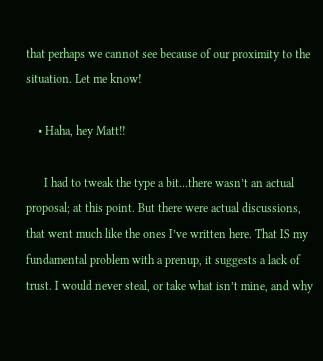that perhaps we cannot see because of our proximity to the situation. Let me know!

    • Haha, hey Matt!!

      I had to tweak the type a bit…there wasn’t an actual proposal; at this point. But there were actual discussions, that went much like the ones I’ve written here. That IS my fundamental problem with a prenup, it suggests a lack of trust. I would never steal, or take what isn’t mine, and why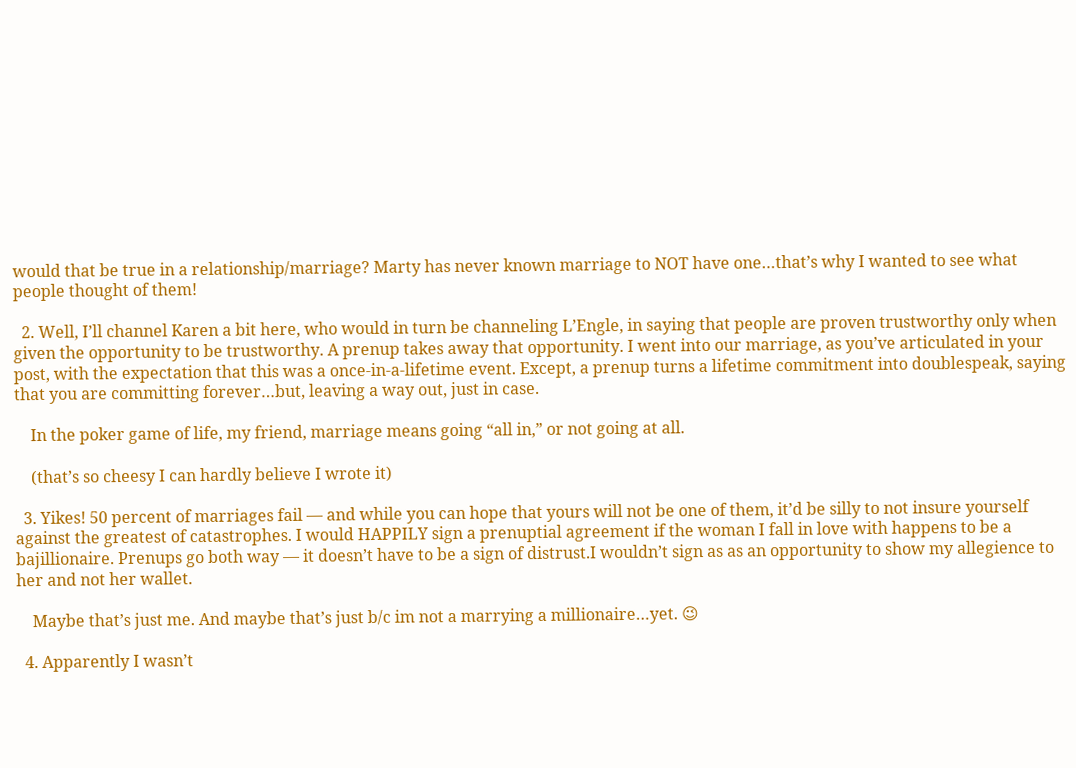would that be true in a relationship/marriage? Marty has never known marriage to NOT have one…that’s why I wanted to see what people thought of them!

  2. Well, I’ll channel Karen a bit here, who would in turn be channeling L’Engle, in saying that people are proven trustworthy only when given the opportunity to be trustworthy. A prenup takes away that opportunity. I went into our marriage, as you’ve articulated in your post, with the expectation that this was a once-in-a-lifetime event. Except, a prenup turns a lifetime commitment into doublespeak, saying that you are committing forever…but, leaving a way out, just in case.

    In the poker game of life, my friend, marriage means going “all in,” or not going at all.

    (that’s so cheesy I can hardly believe I wrote it)

  3. Yikes! 50 percent of marriages fail — and while you can hope that yours will not be one of them, it’d be silly to not insure yourself against the greatest of catastrophes. I would HAPPILY sign a prenuptial agreement if the woman I fall in love with happens to be a bajillionaire. Prenups go both way — it doesn’t have to be a sign of distrust.I wouldn’t sign as as an opportunity to show my allegience to her and not her wallet.

    Maybe that’s just me. And maybe that’s just b/c im not a marrying a millionaire…yet. 😉

  4. Apparently I wasn’t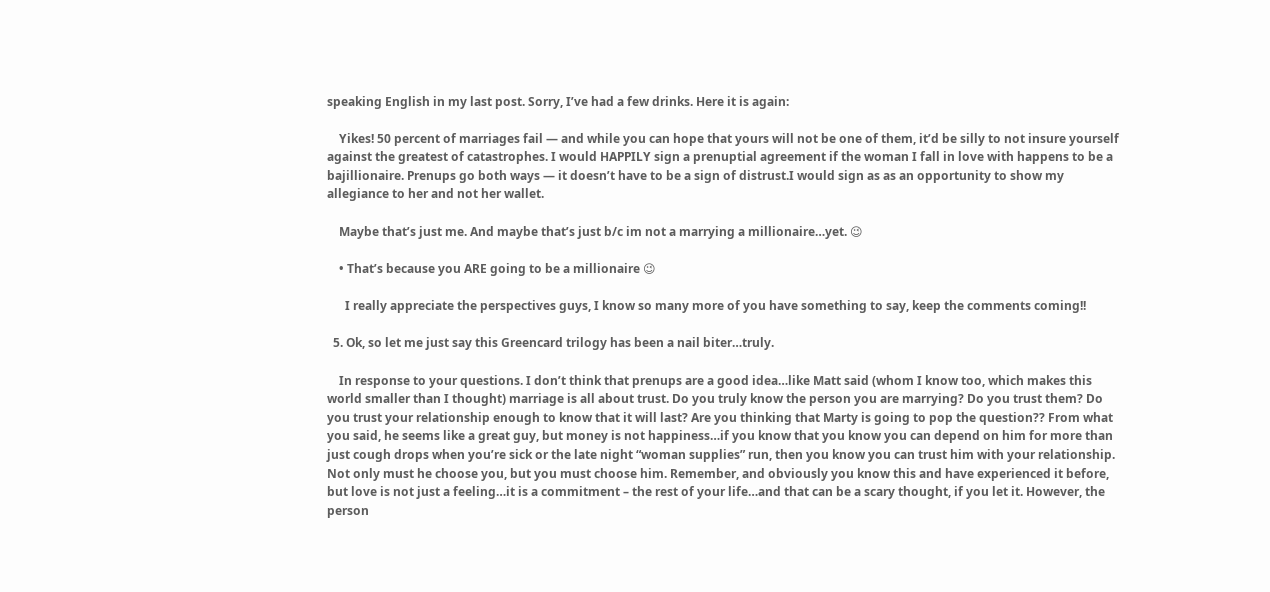speaking English in my last post. Sorry, I’ve had a few drinks. Here it is again:

    Yikes! 50 percent of marriages fail — and while you can hope that yours will not be one of them, it’d be silly to not insure yourself against the greatest of catastrophes. I would HAPPILY sign a prenuptial agreement if the woman I fall in love with happens to be a bajillionaire. Prenups go both ways — it doesn’t have to be a sign of distrust.I would sign as as an opportunity to show my allegiance to her and not her wallet.

    Maybe that’s just me. And maybe that’s just b/c im not a marrying a millionaire…yet. 😉

    • That’s because you ARE going to be a millionaire 😉

      I really appreciate the perspectives guys, I know so many more of you have something to say, keep the comments coming!!

  5. Ok, so let me just say this Greencard trilogy has been a nail biter…truly.

    In response to your questions. I don’t think that prenups are a good idea…like Matt said (whom I know too, which makes this world smaller than I thought) marriage is all about trust. Do you truly know the person you are marrying? Do you trust them? Do you trust your relationship enough to know that it will last? Are you thinking that Marty is going to pop the question?? From what you said, he seems like a great guy, but money is not happiness…if you know that you know you can depend on him for more than just cough drops when you’re sick or the late night “woman supplies” run, then you know you can trust him with your relationship. Not only must he choose you, but you must choose him. Remember, and obviously you know this and have experienced it before, but love is not just a feeling…it is a commitment – the rest of your life…and that can be a scary thought, if you let it. However, the person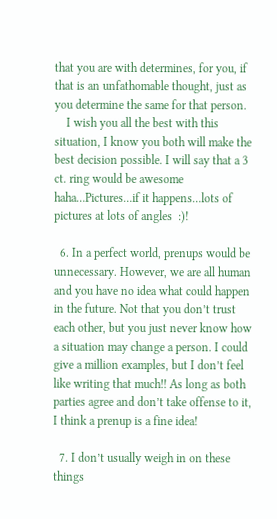that you are with determines, for you, if that is an unfathomable thought, just as you determine the same for that person.
    I wish you all the best with this situation, I know you both will make the best decision possible. I will say that a 3 ct. ring would be awesome haha…Pictures…if it happens…lots of pictures at lots of angles  :)!

  6. In a perfect world, prenups would be unnecessary. However, we are all human and you have no idea what could happen in the future. Not that you don’t trust each other, but you just never know how a situation may change a person. I could give a million examples, but I don’t feel like writing that much!! As long as both parties agree and don’t take offense to it, I think a prenup is a fine idea!

  7. I don’t usually weigh in on these things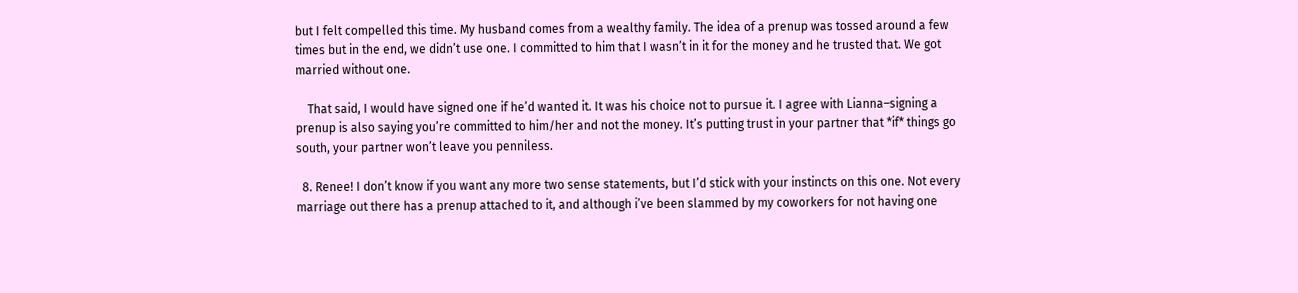but I felt compelled this time. My husband comes from a wealthy family. The idea of a prenup was tossed around a few times but in the end, we didn’t use one. I committed to him that I wasn’t in it for the money and he trusted that. We got married without one.

    That said, I would have signed one if he’d wanted it. It was his choice not to pursue it. I agree with Lianna–signing a prenup is also saying you’re committed to him/her and not the money. It’s putting trust in your partner that *if* things go south, your partner won’t leave you penniless.

  8. Renee! I don’t know if you want any more two sense statements, but I’d stick with your instincts on this one. Not every marriage out there has a prenup attached to it, and although i’ve been slammed by my coworkers for not having one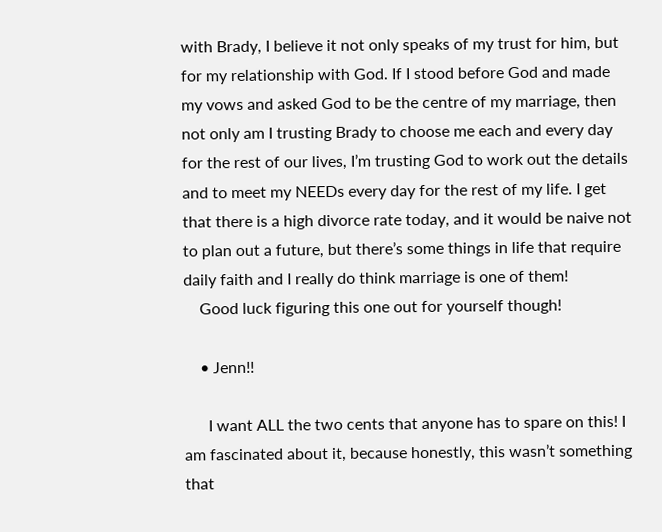with Brady, I believe it not only speaks of my trust for him, but for my relationship with God. If I stood before God and made my vows and asked God to be the centre of my marriage, then not only am I trusting Brady to choose me each and every day for the rest of our lives, I’m trusting God to work out the details and to meet my NEEDs every day for the rest of my life. I get that there is a high divorce rate today, and it would be naive not to plan out a future, but there’s some things in life that require daily faith and I really do think marriage is one of them!
    Good luck figuring this one out for yourself though!

    • Jenn!!

      I want ALL the two cents that anyone has to spare on this! I am fascinated about it, because honestly, this wasn’t something that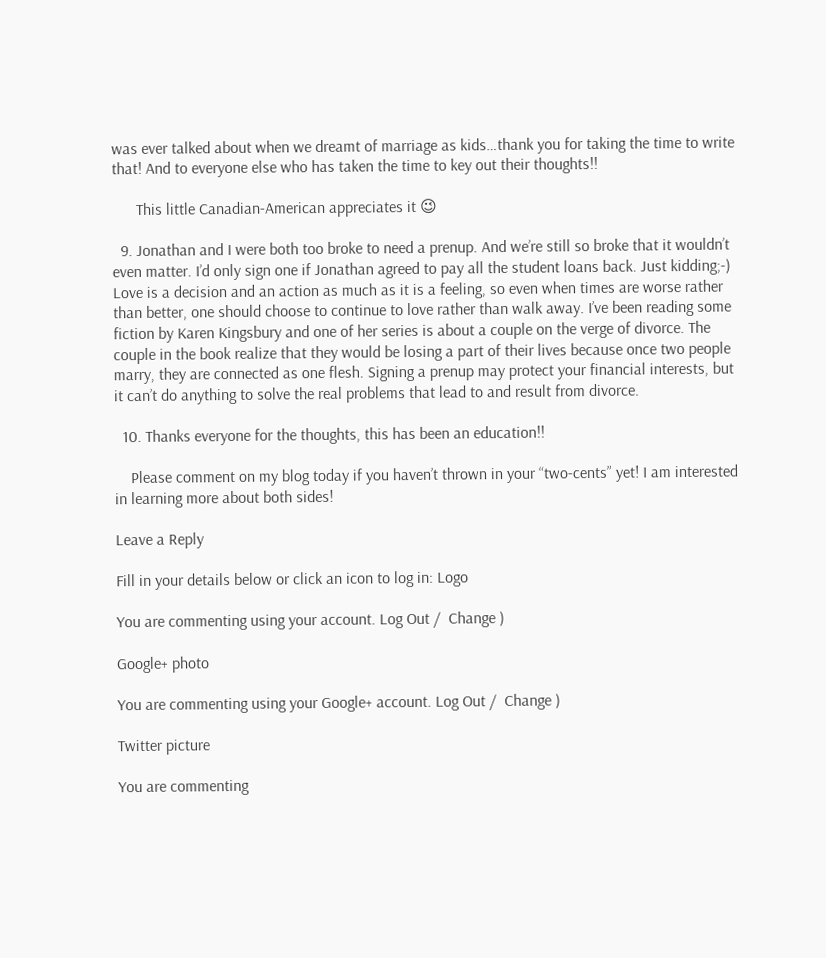was ever talked about when we dreamt of marriage as kids…thank you for taking the time to write that! And to everyone else who has taken the time to key out their thoughts!!

      This little Canadian-American appreciates it 😉

  9. Jonathan and I were both too broke to need a prenup. And we’re still so broke that it wouldn’t even matter. I’d only sign one if Jonathan agreed to pay all the student loans back. Just kidding;-) Love is a decision and an action as much as it is a feeling, so even when times are worse rather than better, one should choose to continue to love rather than walk away. I’ve been reading some fiction by Karen Kingsbury and one of her series is about a couple on the verge of divorce. The couple in the book realize that they would be losing a part of their lives because once two people marry, they are connected as one flesh. Signing a prenup may protect your financial interests, but it can’t do anything to solve the real problems that lead to and result from divorce.

  10. Thanks everyone for the thoughts, this has been an education!!

    Please comment on my blog today if you haven’t thrown in your “two-cents” yet! I am interested in learning more about both sides!

Leave a Reply

Fill in your details below or click an icon to log in: Logo

You are commenting using your account. Log Out /  Change )

Google+ photo

You are commenting using your Google+ account. Log Out /  Change )

Twitter picture

You are commenting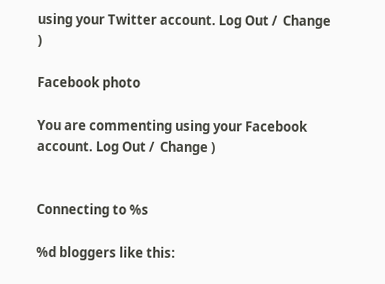using your Twitter account. Log Out /  Change )

Facebook photo

You are commenting using your Facebook account. Log Out /  Change )


Connecting to %s

%d bloggers like this: